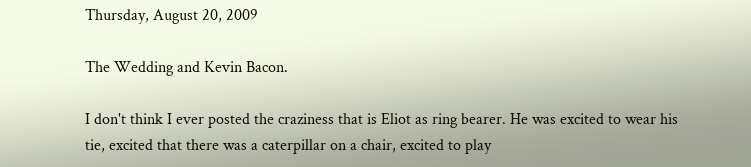Thursday, August 20, 2009

The Wedding and Kevin Bacon.

I don't think I ever posted the craziness that is Eliot as ring bearer. He was excited to wear his tie, excited that there was a caterpillar on a chair, excited to play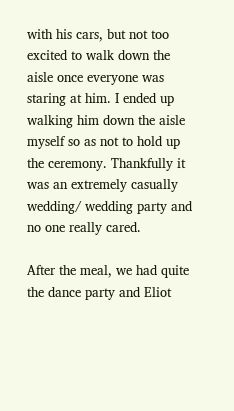with his cars, but not too excited to walk down the aisle once everyone was staring at him. I ended up walking him down the aisle myself so as not to hold up the ceremony. Thankfully it was an extremely casually wedding/ wedding party and no one really cared.

After the meal, we had quite the dance party and Eliot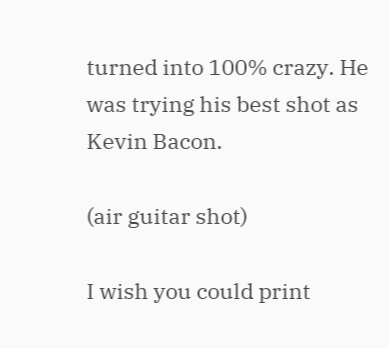turned into 100% crazy. He was trying his best shot as Kevin Bacon.

(air guitar shot)

I wish you could print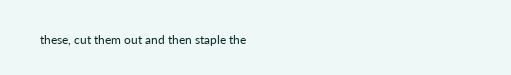these, cut them out and then staple the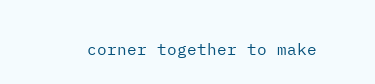corner together to make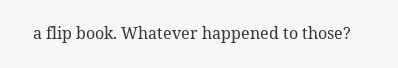a flip book. Whatever happened to those?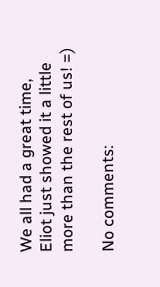We all had a great time, Eliot just showed it a little more than the rest of us! =)

No comments: